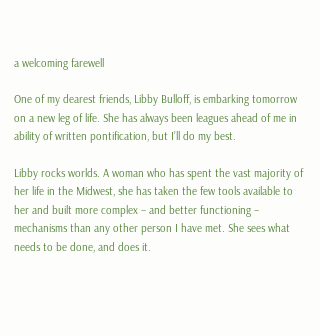a welcoming farewell

One of my dearest friends, Libby Bulloff, is embarking tomorrow on a new leg of life. She has always been leagues ahead of me in ability of written pontification, but I’ll do my best.

Libby rocks worlds. A woman who has spent the vast majority of her life in the Midwest, she has taken the few tools available to her and built more complex – and better functioning – mechanisms than any other person I have met. She sees what needs to be done, and does it.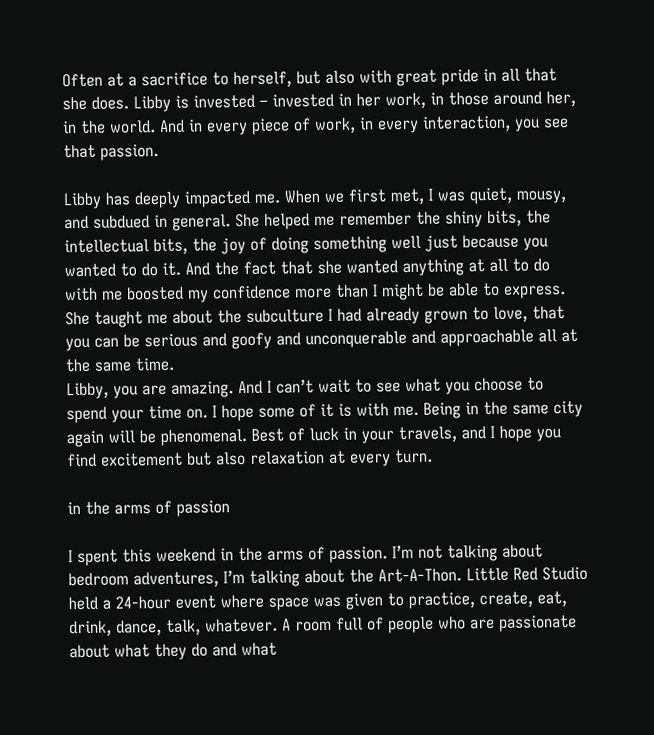Often at a sacrifice to herself, but also with great pride in all that she does. Libby is invested – invested in her work, in those around her, in the world. And in every piece of work, in every interaction, you see that passion.

Libby has deeply impacted me. When we first met, I was quiet, mousy, and subdued in general. She helped me remember the shiny bits, the intellectual bits, the joy of doing something well just because you wanted to do it. And the fact that she wanted anything at all to do with me boosted my confidence more than I might be able to express. She taught me about the subculture I had already grown to love, that you can be serious and goofy and unconquerable and approachable all at the same time.
Libby, you are amazing. And I can’t wait to see what you choose to spend your time on. I hope some of it is with me. Being in the same city again will be phenomenal. Best of luck in your travels, and I hope you find excitement but also relaxation at every turn.

in the arms of passion

I spent this weekend in the arms of passion. I’m not talking about bedroom adventures, I’m talking about the Art-A-Thon. Little Red Studio held a 24-hour event where space was given to practice, create, eat, drink, dance, talk, whatever. A room full of people who are passionate about what they do and what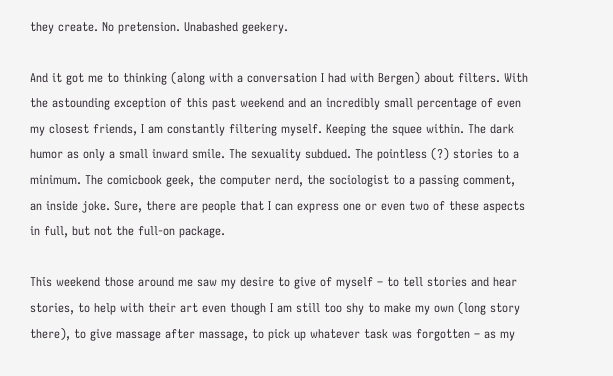they create. No pretension. Unabashed geekery.

And it got me to thinking (along with a conversation I had with Bergen) about filters. With the astounding exception of this past weekend and an incredibly small percentage of even my closest friends, I am constantly filtering myself. Keeping the squee within. The dark humor as only a small inward smile. The sexuality subdued. The pointless (?) stories to a minimum. The comicbook geek, the computer nerd, the sociologist to a passing comment, an inside joke. Sure, there are people that I can express one or even two of these aspects in full, but not the full-on package.

This weekend those around me saw my desire to give of myself – to tell stories and hear stories, to help with their art even though I am still too shy to make my own (long story there), to give massage after massage, to pick up whatever task was forgotten – as my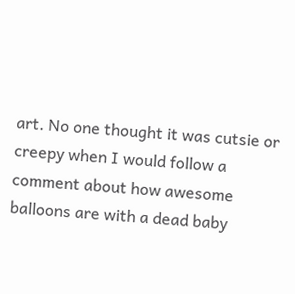art. No one thought it was cutsie or creepy when I would follow a comment about how awesome balloons are with a dead baby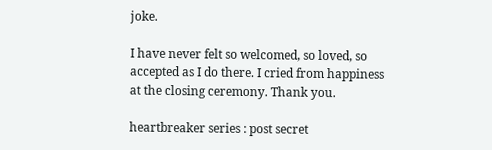joke.

I have never felt so welcomed, so loved, so accepted as I do there. I cried from happiness at the closing ceremony. Thank you.

heartbreaker series : post secret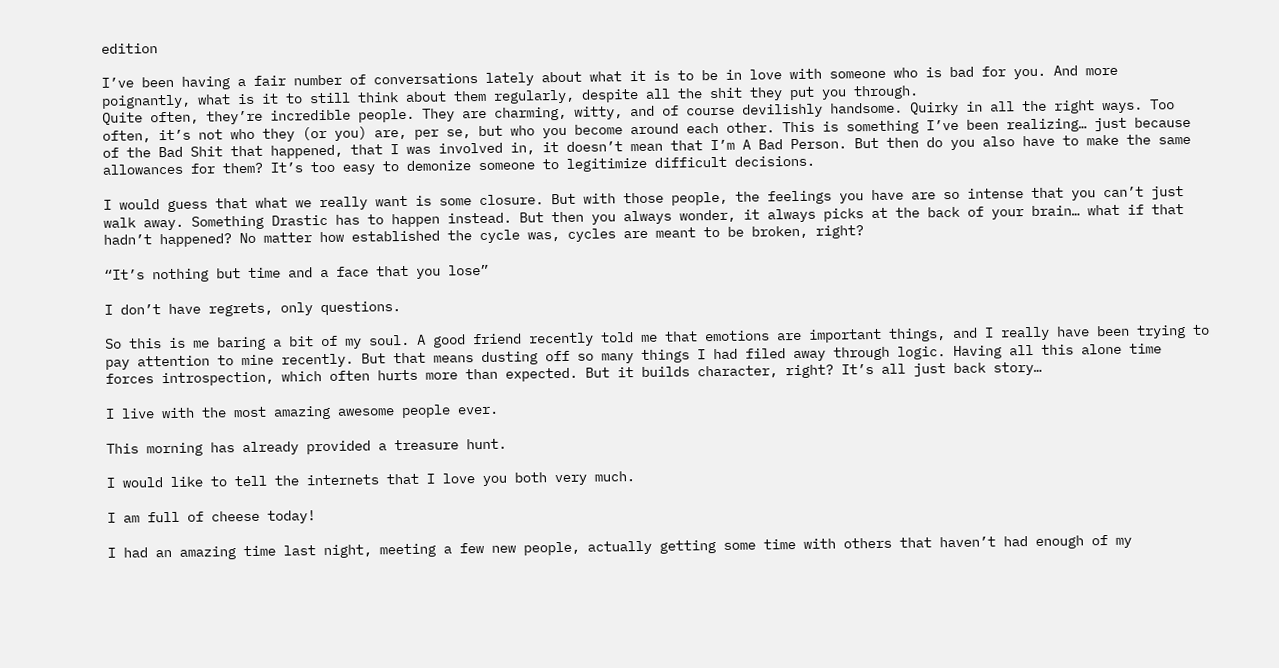edition

I’ve been having a fair number of conversations lately about what it is to be in love with someone who is bad for you. And more poignantly, what is it to still think about them regularly, despite all the shit they put you through.
Quite often, they’re incredible people. They are charming, witty, and of course devilishly handsome. Quirky in all the right ways. Too often, it’s not who they (or you) are, per se, but who you become around each other. This is something I’ve been realizing… just because of the Bad Shit that happened, that I was involved in, it doesn’t mean that I’m A Bad Person. But then do you also have to make the same allowances for them? It’s too easy to demonize someone to legitimize difficult decisions.

I would guess that what we really want is some closure. But with those people, the feelings you have are so intense that you can’t just walk away. Something Drastic has to happen instead. But then you always wonder, it always picks at the back of your brain… what if that hadn’t happened? No matter how established the cycle was, cycles are meant to be broken, right?

“It’s nothing but time and a face that you lose”

I don’t have regrets, only questions.

So this is me baring a bit of my soul. A good friend recently told me that emotions are important things, and I really have been trying to pay attention to mine recently. But that means dusting off so many things I had filed away through logic. Having all this alone time forces introspection, which often hurts more than expected. But it builds character, right? It’s all just back story…

I live with the most amazing awesome people ever.

This morning has already provided a treasure hunt.

I would like to tell the internets that I love you both very much.

I am full of cheese today!

I had an amazing time last night, meeting a few new people, actually getting some time with others that haven’t had enough of my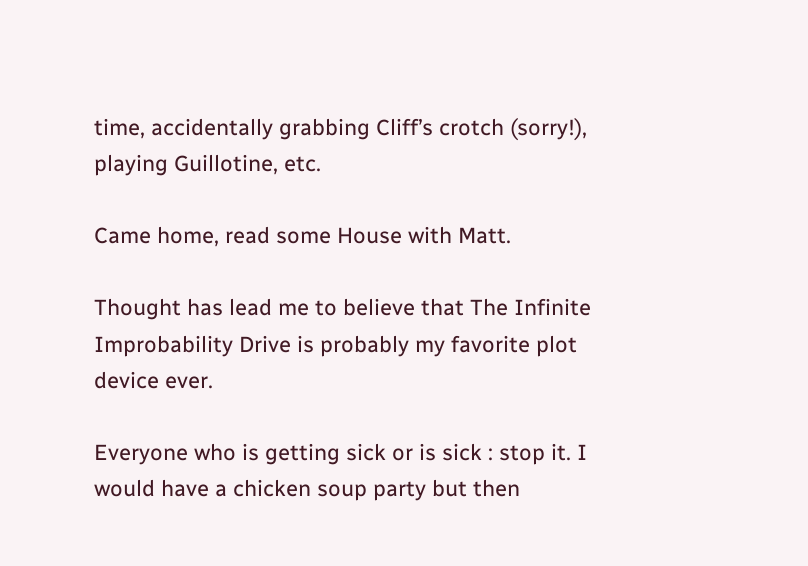time, accidentally grabbing Cliff’s crotch (sorry!), playing Guillotine, etc.

Came home, read some House with Matt.

Thought has lead me to believe that The Infinite Improbability Drive is probably my favorite plot device ever.

Everyone who is getting sick or is sick : stop it. I would have a chicken soup party but then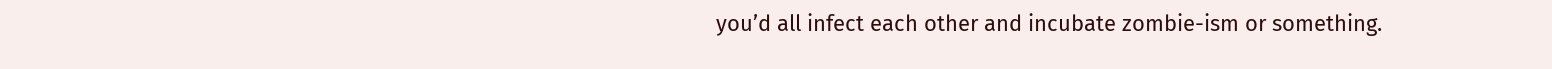you’d all infect each other and incubate zombie-ism or something.